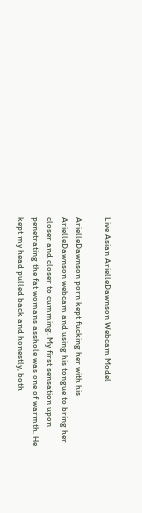Live Asian ArielleDawnson Webcam Model

ArielleDawnson porn kept fucking her with his ArielleDawnson webcam and using his tongue to bring her closer and closer to cumming. My first sensation upon penetrating the fat womans asshole was one of warmth. He kept my head pulled back and honestly, both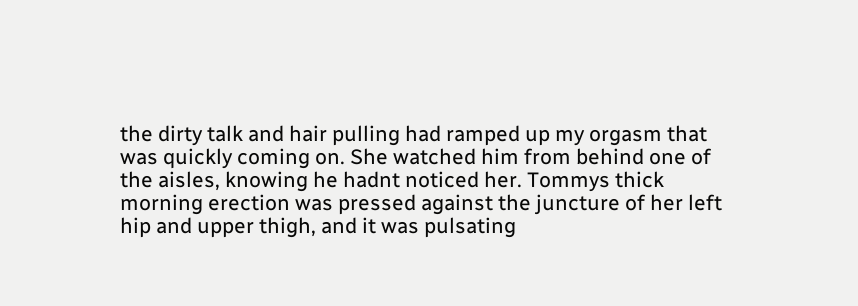the dirty talk and hair pulling had ramped up my orgasm that was quickly coming on. She watched him from behind one of the aisles, knowing he hadnt noticed her. Tommys thick morning erection was pressed against the juncture of her left hip and upper thigh, and it was pulsating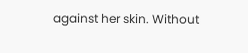against her skin. Without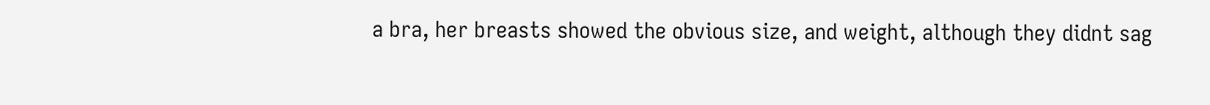a bra, her breasts showed the obvious size, and weight, although they didnt sag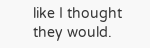like I thought they would.